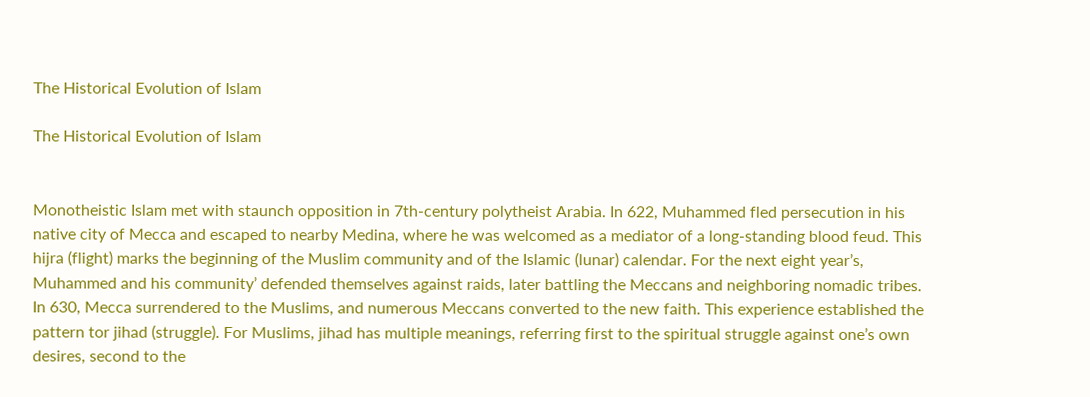The Historical Evolution of Islam

The Historical Evolution of Islam


Monotheistic Islam met with staunch opposition in 7th-century polytheist Arabia. In 622, Muhammed fled persecution in his native city of Mecca and escaped to nearby Medina, where he was welcomed as a mediator of a long-standing blood feud. This hijra (flight) marks the beginning of the Muslim community and of the Islamic (lunar) calendar. For the next eight year’s, Muhammed and his community’ defended themselves against raids, later battling the Meccans and neighboring nomadic tribes. In 630, Mecca surrendered to the Muslims, and numerous Meccans converted to the new faith. This experience established the pattern tor jihad (struggle). For Muslims, jihad has multiple meanings, referring first to the spiritual struggle against one’s own desires, second to the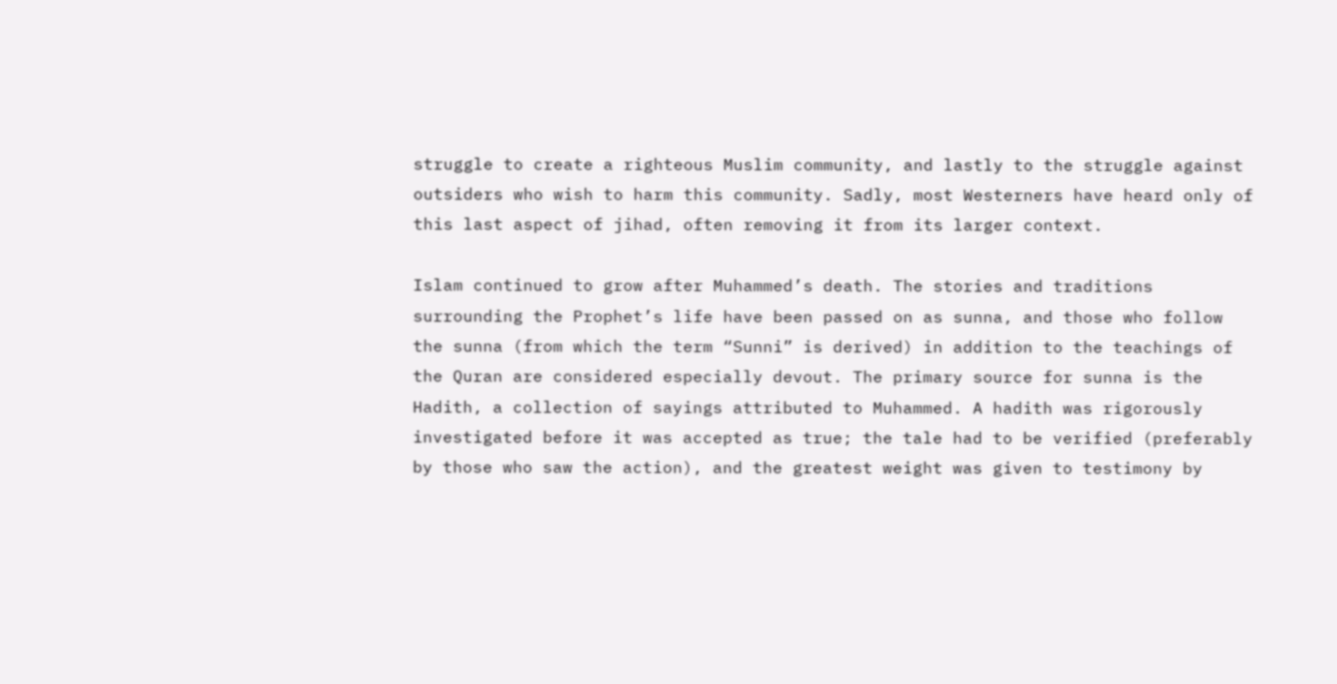struggle to create a righteous Muslim community, and lastly to the struggle against outsiders who wish to harm this community. Sadly, most Westerners have heard only of this last aspect of jihad, often removing it from its larger context.

Islam continued to grow after Muhammed’s death. The stories and traditions surrounding the Prophet’s life have been passed on as sunna, and those who follow the sunna (from which the term “Sunni” is derived) in addition to the teachings of the Quran are considered especially devout. The primary source for sunna is the Hadith, a collection of sayings attributed to Muhammed. A hadith was rigorously investigated before it was accepted as true; the tale had to be verified (preferably by those who saw the action), and the greatest weight was given to testimony by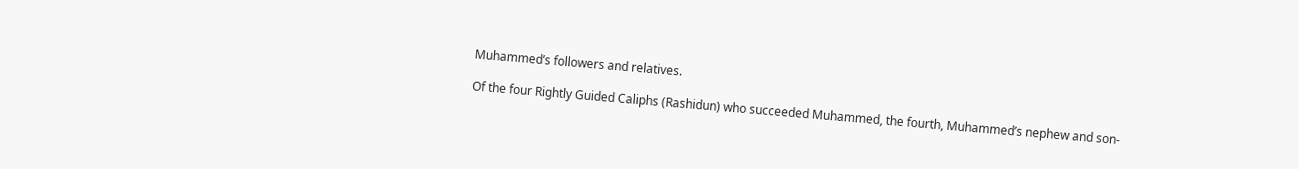Muhammed’s followers and relatives.

Of the four Rightly Guided Caliphs (Rashidun) who succeeded Muhammed, the fourth, Muhammed’s nephew and son-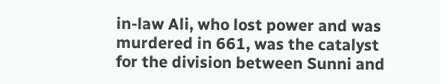in-law Ali, who lost power and was murdered in 661, was the catalyst for the division between Sunni and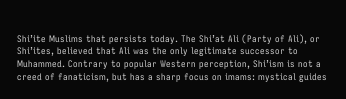Shi’ite Muslims that persists today. The Shi’at Ali (Party of Ali), or Shi’ites, believed that Ali was the only legitimate successor to Muhammed. Contrary to popular Western perception, Shi’ism is not a creed of fanaticism, but has a sharp focus on imams: mystical guides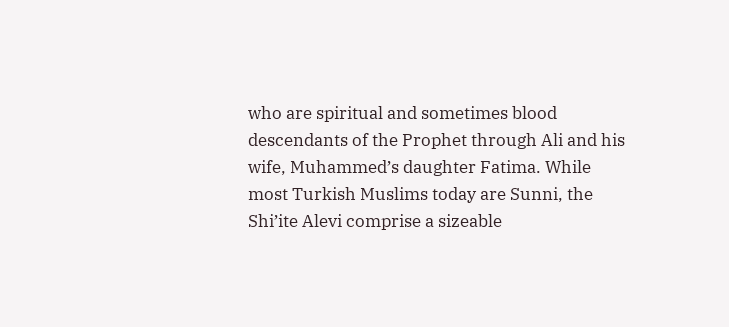who are spiritual and sometimes blood descendants of the Prophet through Ali and his wife, Muhammed’s daughter Fatima. While most Turkish Muslims today are Sunni, the Shi’ite Alevi comprise a sizeable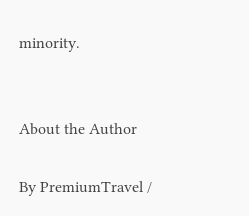minority.


About the Author

By PremiumTravel /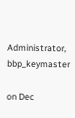Administrator, bbp_keymaster

on Dec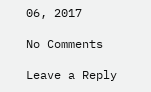06, 2017

No Comments

Leave a Reply